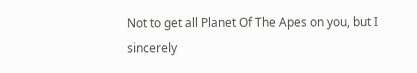Not to get all Planet Of The Apes on you, but I sincerely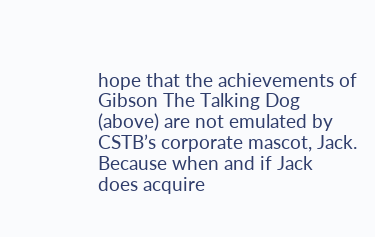hope that the achievements of Gibson The Talking Dog (above) are not emulated by CSTB’s corporate mascot, Jack. Because when and if Jack does acquire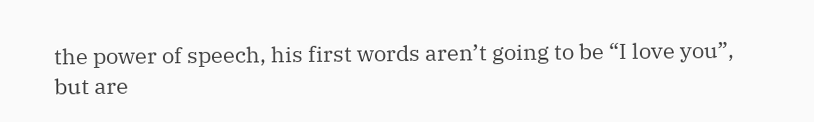the power of speech, his first words aren’t going to be “I love you”, but are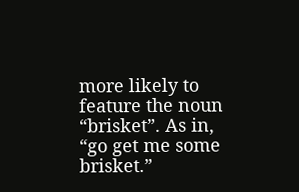more likely to feature the noun “brisket”. As in, “go get me some brisket.”